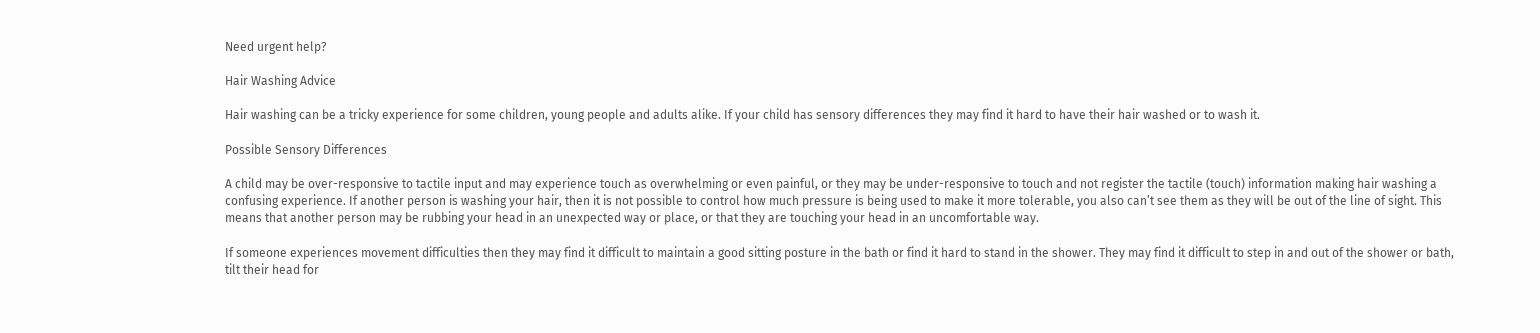Need urgent help?

Hair Washing Advice

Hair washing can be a tricky experience for some children, young people and adults alike. If your child has sensory differences they may find it hard to have their hair washed or to wash it.

Possible Sensory Differences

A child may be over-responsive to tactile input and may experience touch as overwhelming or even painful, or they may be under-responsive to touch and not register the tactile (touch) information making hair washing a confusing experience. If another person is washing your hair, then it is not possible to control how much pressure is being used to make it more tolerable, you also can’t see them as they will be out of the line of sight. This means that another person may be rubbing your head in an unexpected way or place, or that they are touching your head in an uncomfortable way.

If someone experiences movement difficulties then they may find it difficult to maintain a good sitting posture in the bath or find it hard to stand in the shower. They may find it difficult to step in and out of the shower or bath, tilt their head for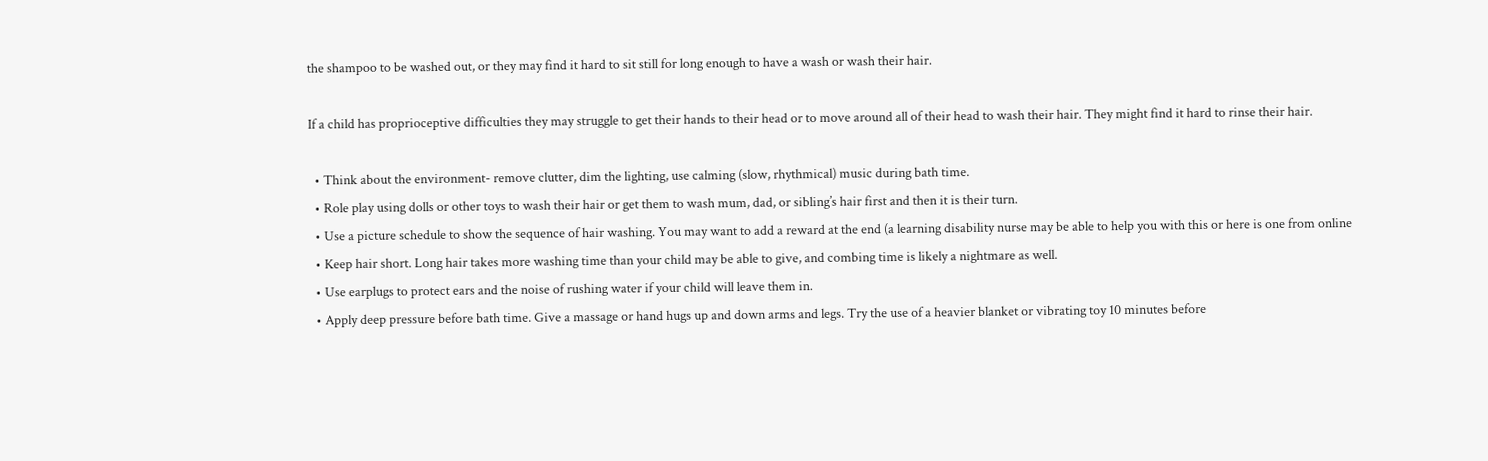the shampoo to be washed out, or they may find it hard to sit still for long enough to have a wash or wash their hair.

If a child has proprioceptive difficulties they may struggle to get their hands to their head or to move around all of their head to wash their hair. They might find it hard to rinse their hair.

  • Think about the environment- remove clutter, dim the lighting, use calming (slow, rhythmical) music during bath time.
  • Role play using dolls or other toys to wash their hair or get them to wash mum, dad, or sibling’s hair first and then it is their turn.
  • Use a picture schedule to show the sequence of hair washing. You may want to add a reward at the end (a learning disability nurse may be able to help you with this or here is one from online
  • Keep hair short. Long hair takes more washing time than your child may be able to give, and combing time is likely a nightmare as well.
  • Use earplugs to protect ears and the noise of rushing water if your child will leave them in.
  • Apply deep pressure before bath time. Give a massage or hand hugs up and down arms and legs. Try the use of a heavier blanket or vibrating toy 10 minutes before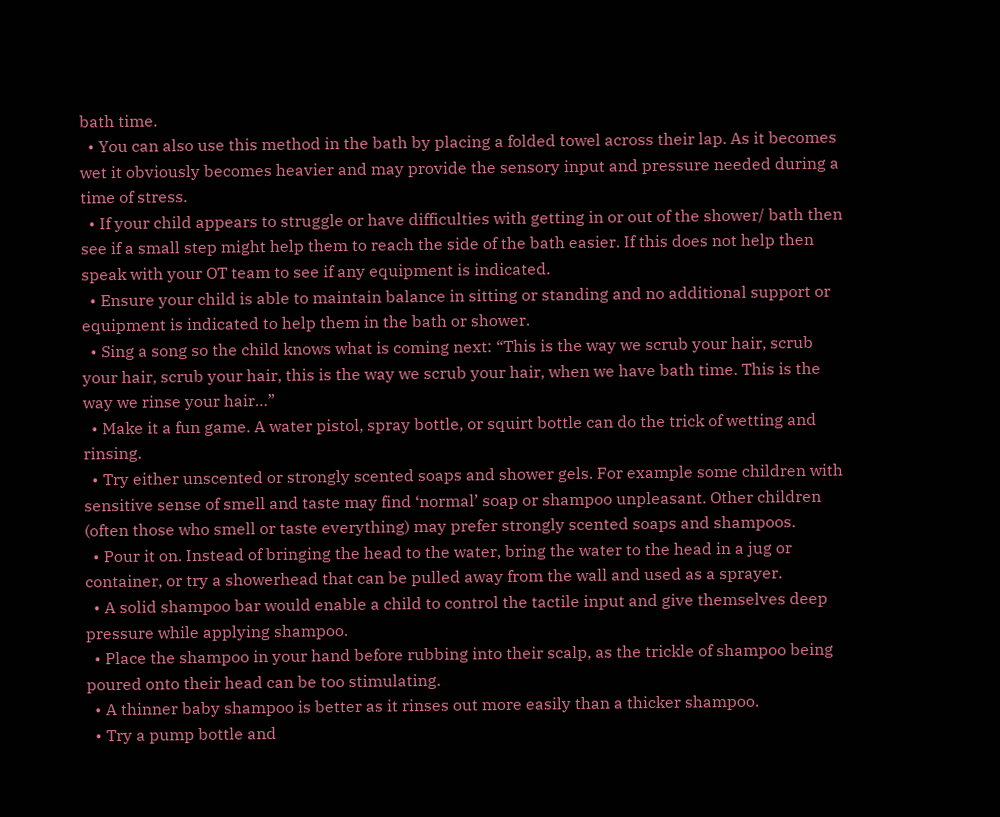bath time.
  • You can also use this method in the bath by placing a folded towel across their lap. As it becomes wet it obviously becomes heavier and may provide the sensory input and pressure needed during a time of stress.
  • If your child appears to struggle or have difficulties with getting in or out of the shower/ bath then see if a small step might help them to reach the side of the bath easier. If this does not help then speak with your OT team to see if any equipment is indicated.
  • Ensure your child is able to maintain balance in sitting or standing and no additional support or equipment is indicated to help them in the bath or shower.
  • Sing a song so the child knows what is coming next: “This is the way we scrub your hair, scrub your hair, scrub your hair, this is the way we scrub your hair, when we have bath time. This is the way we rinse your hair…”
  • Make it a fun game. A water pistol, spray bottle, or squirt bottle can do the trick of wetting and rinsing.
  • Try either unscented or strongly scented soaps and shower gels. For example some children with sensitive sense of smell and taste may find ‘normal’ soap or shampoo unpleasant. Other children (often those who smell or taste everything) may prefer strongly scented soaps and shampoos.
  • Pour it on. Instead of bringing the head to the water, bring the water to the head in a jug or container, or try a showerhead that can be pulled away from the wall and used as a sprayer.
  • A solid shampoo bar would enable a child to control the tactile input and give themselves deep pressure while applying shampoo.
  • Place the shampoo in your hand before rubbing into their scalp, as the trickle of shampoo being poured onto their head can be too stimulating.
  • A thinner baby shampoo is better as it rinses out more easily than a thicker shampoo.
  • Try a pump bottle and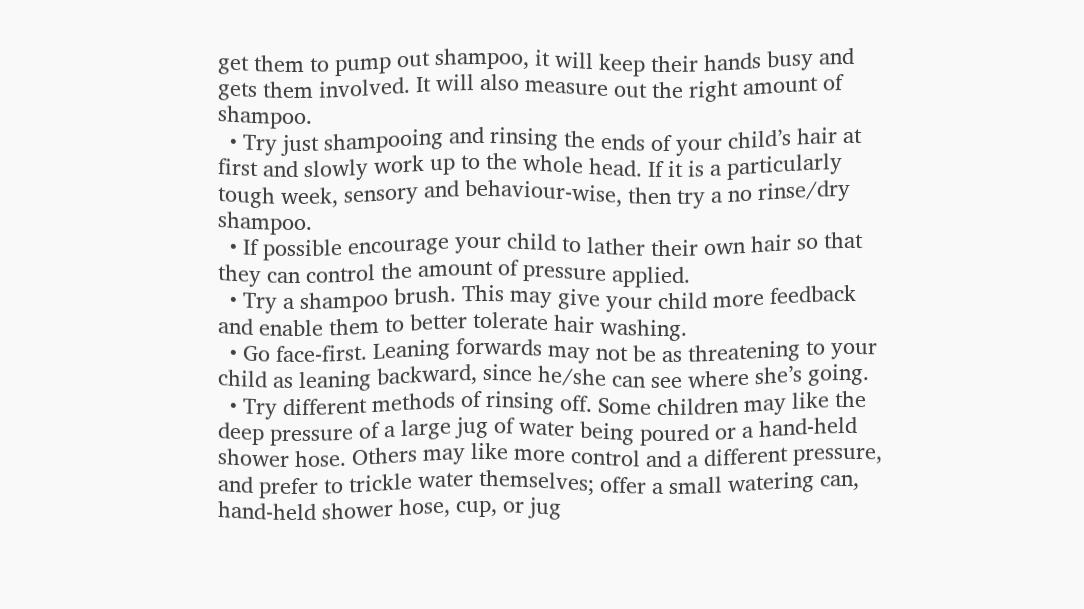get them to pump out shampoo, it will keep their hands busy and gets them involved. It will also measure out the right amount of shampoo.
  • Try just shampooing and rinsing the ends of your child’s hair at first and slowly work up to the whole head. If it is a particularly tough week, sensory and behaviour-wise, then try a no rinse/dry shampoo.
  • If possible encourage your child to lather their own hair so that they can control the amount of pressure applied.
  • Try a shampoo brush. This may give your child more feedback and enable them to better tolerate hair washing.
  • Go face-first. Leaning forwards may not be as threatening to your child as leaning backward, since he/she can see where she’s going.
  • Try different methods of rinsing off. Some children may like the deep pressure of a large jug of water being poured or a hand-held shower hose. Others may like more control and a different pressure, and prefer to trickle water themselves; offer a small watering can, hand-held shower hose, cup, or jug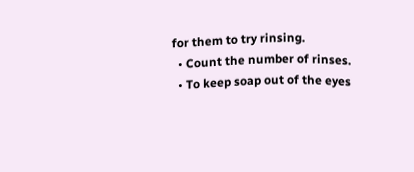for them to try rinsing.
  • Count the number of rinses.
  • To keep soap out of the eyes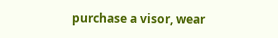purchase a visor, wear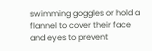swimming goggles or hold a flannel to cover their face and eyes to prevent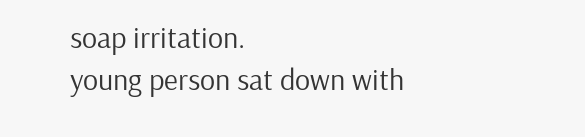soap irritation.
young person sat down with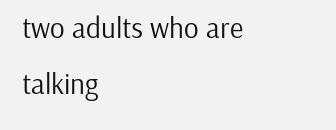two adults who are talking